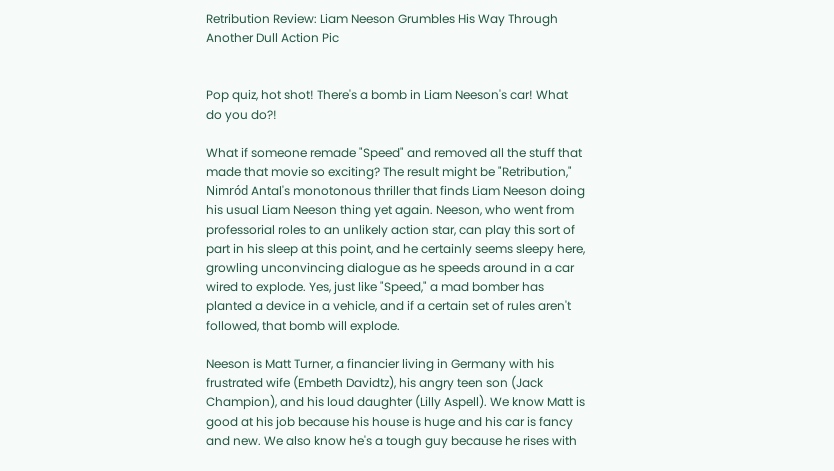Retribution Review: Liam Neeson Grumbles His Way Through Another Dull Action Pic


Pop quiz, hot shot! There's a bomb in Liam Neeson's car! What do you do?!

What if someone remade "Speed" and removed all the stuff that made that movie so exciting? The result might be "Retribution," Nimród Antal's monotonous thriller that finds Liam Neeson doing his usual Liam Neeson thing yet again. Neeson, who went from professorial roles to an unlikely action star, can play this sort of part in his sleep at this point, and he certainly seems sleepy here, growling unconvincing dialogue as he speeds around in a car wired to explode. Yes, just like "Speed," a mad bomber has planted a device in a vehicle, and if a certain set of rules aren't followed, that bomb will explode.

Neeson is Matt Turner, a financier living in Germany with his frustrated wife (Embeth Davidtz), his angry teen son (Jack Champion), and his loud daughter (Lilly Aspell). We know Matt is good at his job because his house is huge and his car is fancy and new. We also know he's a tough guy because he rises with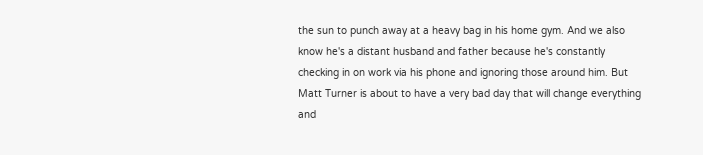the sun to punch away at a heavy bag in his home gym. And we also know he's a distant husband and father because he's constantly checking in on work via his phone and ignoring those around him. But Matt Turner is about to have a very bad day that will change everything and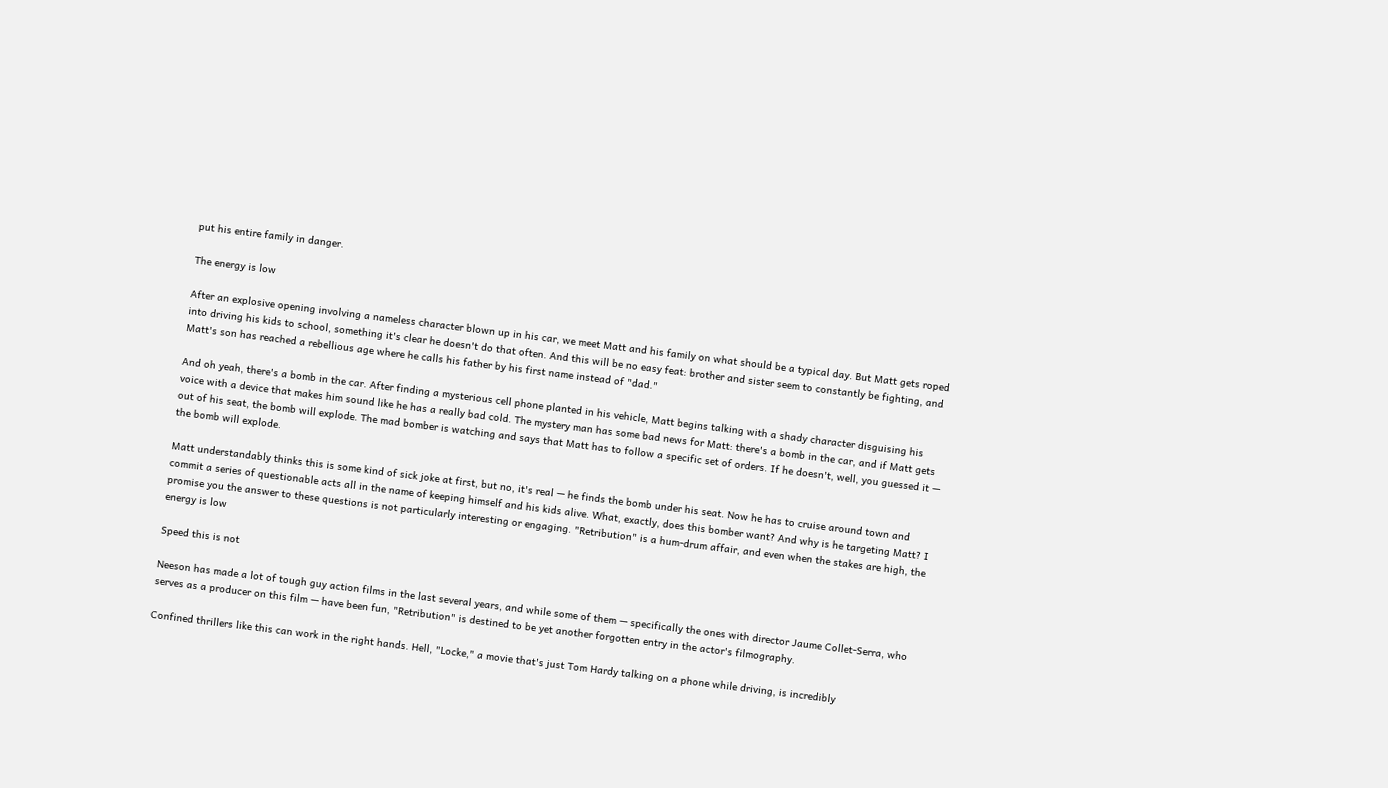put his entire family in danger.

The energy is low

After an explosive opening involving a nameless character blown up in his car, we meet Matt and his family on what should be a typical day. But Matt gets roped into driving his kids to school, something it's clear he doesn't do that often. And this will be no easy feat: brother and sister seem to constantly be fighting, and Matt's son has reached a rebellious age where he calls his father by his first name instead of "dad."

And oh yeah, there's a bomb in the car. After finding a mysterious cell phone planted in his vehicle, Matt begins talking with a shady character disguising his voice with a device that makes him sound like he has a really bad cold. The mystery man has some bad news for Matt: there's a bomb in the car, and if Matt gets out of his seat, the bomb will explode. The mad bomber is watching and says that Matt has to follow a specific set of orders. If he doesn't, well, you guessed it — the bomb will explode.

Matt understandably thinks this is some kind of sick joke at first, but no, it's real — he finds the bomb under his seat. Now he has to cruise around town and commit a series of questionable acts all in the name of keeping himself and his kids alive. What, exactly, does this bomber want? And why is he targeting Matt? I promise you the answer to these questions is not particularly interesting or engaging. "Retribution" is a hum-drum affair, and even when the stakes are high, the energy is low

Speed this is not

Neeson has made a lot of tough guy action films in the last several years, and while some of them — specifically the ones with director Jaume Collet-Serra, who serves as a producer on this film — have been fun, "Retribution" is destined to be yet another forgotten entry in the actor's filmography.

Confined thrillers like this can work in the right hands. Hell, "Locke," a movie that's just Tom Hardy talking on a phone while driving, is incredibly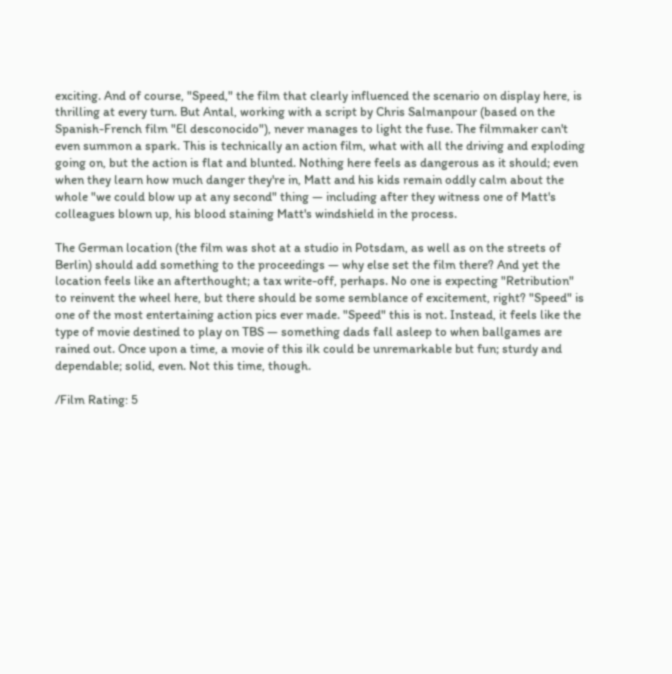exciting. And of course, "Speed," the film that clearly influenced the scenario on display here, is thrilling at every turn. But Antal, working with a script by Chris Salmanpour (based on the Spanish-French film "El desconocido"), never manages to light the fuse. The filmmaker can't even summon a spark. This is technically an action film, what with all the driving and exploding going on, but the action is flat and blunted. Nothing here feels as dangerous as it should; even when they learn how much danger they're in, Matt and his kids remain oddly calm about the whole "we could blow up at any second" thing — including after they witness one of Matt's colleagues blown up, his blood staining Matt's windshield in the process.

The German location (the film was shot at a studio in Potsdam, as well as on the streets of Berlin) should add something to the proceedings — why else set the film there? And yet the location feels like an afterthought; a tax write-off, perhaps. No one is expecting "Retribution" to reinvent the wheel here, but there should be some semblance of excitement, right? "Speed" is one of the most entertaining action pics ever made. "Speed" this is not. Instead, it feels like the type of movie destined to play on TBS — something dads fall asleep to when ballgames are rained out. Once upon a time, a movie of this ilk could be unremarkable but fun; sturdy and dependable; solid, even. Not this time, though.

/Film Rating: 5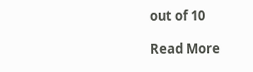out of 10

Read More